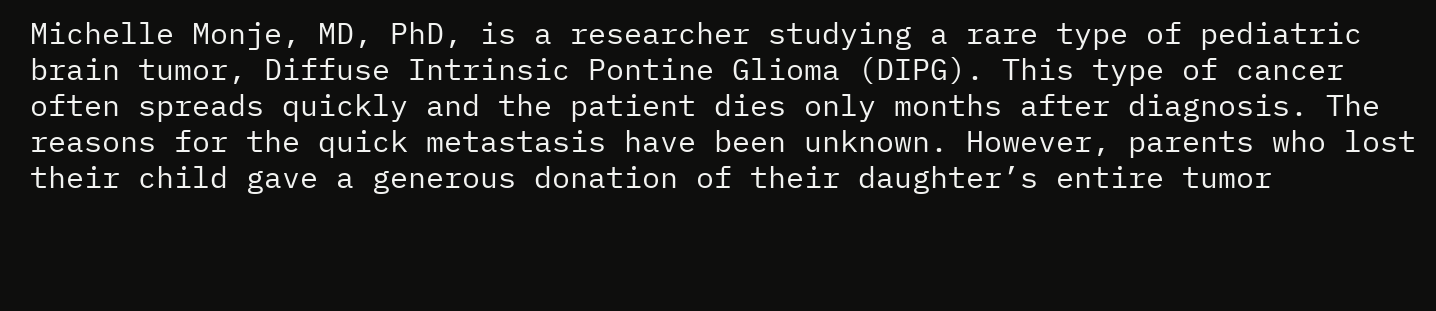Michelle Monje, MD, PhD, is a researcher studying a rare type of pediatric brain tumor, Diffuse Intrinsic Pontine Glioma (DIPG). This type of cancer often spreads quickly and the patient dies only months after diagnosis. The reasons for the quick metastasis have been unknown. However, parents who lost their child gave a generous donation of their daughter’s entire tumor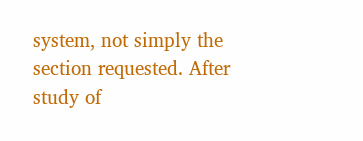system, not simply the section requested. After study of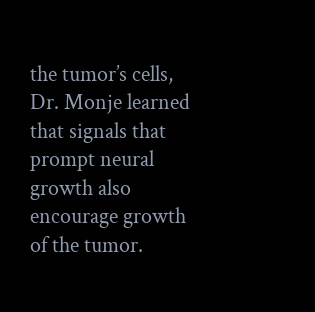the tumor’s cells, Dr. Monje learned that signals that prompt neural growth also encourage growth of the tumor.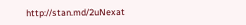http://stan.md/2uNexat